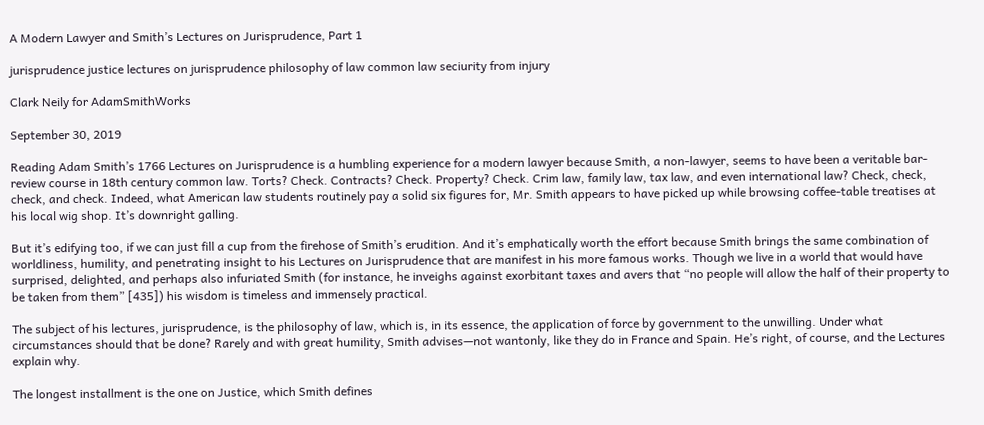A Modern Lawyer and Smith’s Lectures on Jurisprudence, Part 1

jurisprudence justice lectures on jurisprudence philosophy of law common law seciurity from injury

Clark Neily for AdamSmithWorks

September 30, 2019

Reading Adam Smith’s 1766 Lectures on Jurisprudence is a humbling experience for a modern lawyer because Smith, a non-lawyer, seems to have been a veritable bar-review course in 18th century common law. Torts? Check. Contracts? Check. Property? Check. Crim law, family law, tax law, and even international law? Check, check, check, and check. Indeed, what American law students routinely pay a solid six figures for, Mr. Smith appears to have picked up while browsing coffee-table treatises at his local wig shop. It’s downright galling.

But it’s edifying too, if we can just fill a cup from the firehose of Smith’s erudition. And it’s emphatically worth the effort because Smith brings the same combination of worldliness, humility, and penetrating insight to his Lectures on Jurisprudence that are manifest in his more famous works. Though we live in a world that would have surprised, delighted, and perhaps also infuriated Smith (for instance, he inveighs against exorbitant taxes and avers that “no people will allow the half of their property to be taken from them” [435]) his wisdom is timeless and immensely practical.

The subject of his lectures, jurisprudence, is the philosophy of law, which is, in its essence, the application of force by government to the unwilling. Under what circumstances should that be done? Rarely and with great humility, Smith advises—not wantonly, like they do in France and Spain. He’s right, of course, and the Lectures explain why.

The longest installment is the one on Justice, which Smith defines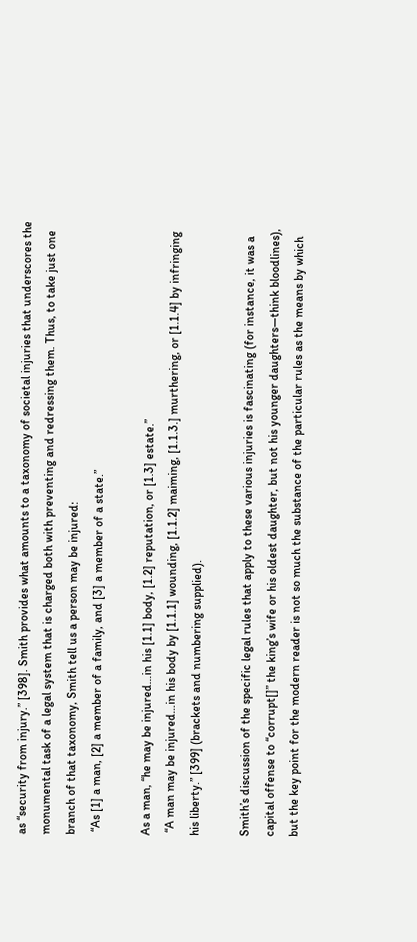as “security from injury.” [398]. Smith provides what amounts to a taxonomy of societal injuries that underscores the monumental task of a legal system that is charged both with preventing and redressing them. Thus, to take just one branch of that taxonomy, Smith tell us a person may be injured:
 “As [1] a man, [2] a member of a family, and [3] a member of a state.”

As a man, “he may be injured…in his [1.1] body, [1.2] reputation, or [1.3] estate.”
 “A man may be injured…in his body by [1.1.1] wounding, [1.1.2] maiming, [1.1.3.] murthering, or [1.1.4] by infringing his liberty.” [399] (brackets and numbering supplied).

Smith’s discussion of the specific legal rules that apply to these various injuries is fascinating (for instance, it was a capital offense to “corrupt[]” the king’s wife or his oldest daughter, but not his younger daughters—think bloodlines), but the key point for the modern reader is not so much the substance of the particular rules as the means by which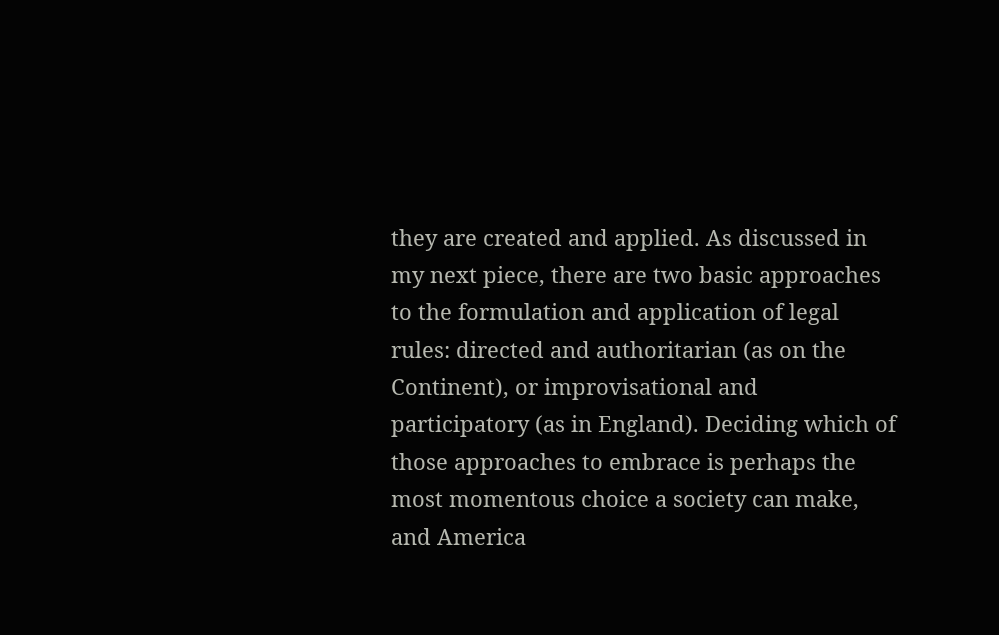they are created and applied. As discussed in my next piece, there are two basic approaches to the formulation and application of legal rules: directed and authoritarian (as on the Continent), or improvisational and participatory (as in England). Deciding which of those approaches to embrace is perhaps the most momentous choice a society can make, and America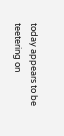today appears to be teetering on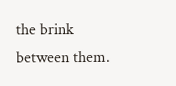the brink between them.